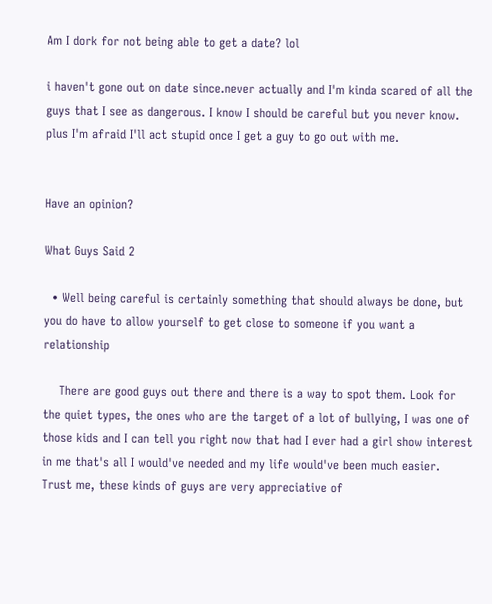Am I dork for not being able to get a date? lol

i haven't gone out on date since.never actually and I'm kinda scared of all the guys that I see as dangerous. I know I should be careful but you never know. plus I'm afraid I'll act stupid once I get a guy to go out with me.


Have an opinion?

What Guys Said 2

  • Well being careful is certainly something that should always be done, but you do have to allow yourself to get close to someone if you want a relationship

    There are good guys out there and there is a way to spot them. Look for the quiet types, the ones who are the target of a lot of bullying, I was one of those kids and I can tell you right now that had I ever had a girl show interest in me that's all I would've needed and my life would've been much easier. Trust me, these kinds of guys are very appreciative of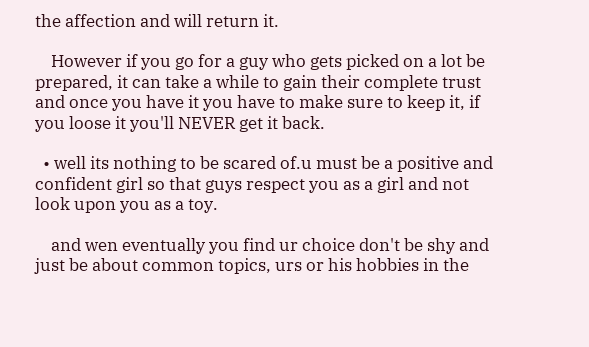the affection and will return it.

    However if you go for a guy who gets picked on a lot be prepared, it can take a while to gain their complete trust and once you have it you have to make sure to keep it, if you loose it you'll NEVER get it back.

  • well its nothing to be scared of.u must be a positive and confident girl so that guys respect you as a girl and not look upon you as a toy.

    and wen eventually you find ur choice don't be shy and just be about common topics, urs or his hobbies in the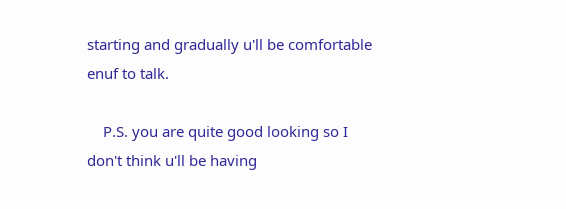starting and gradually u'll be comfortable enuf to talk.

    P.S. you are quite good looking so I don't think u'll be having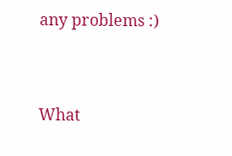any problems :)


What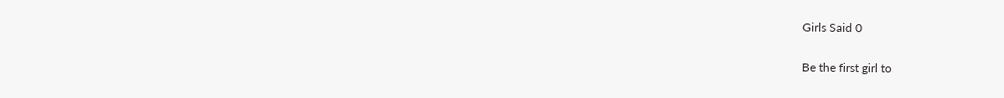Girls Said 0

Be the first girl to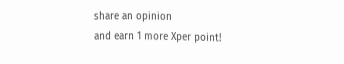share an opinion
and earn 1 more Xper point!